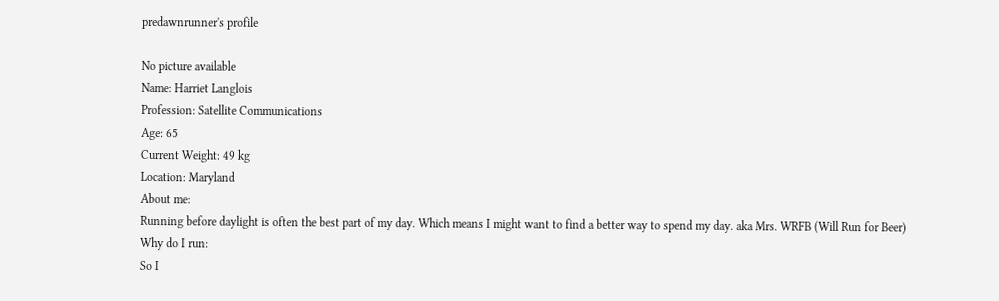predawnrunner's profile

No picture available
Name: Harriet Langlois
Profession: Satellite Communications
Age: 65
Current Weight: 49 kg
Location: Maryland
About me:
Running before daylight is often the best part of my day. Which means I might want to find a better way to spend my day. aka Mrs. WRFB (Will Run for Beer)
Why do I run:
So I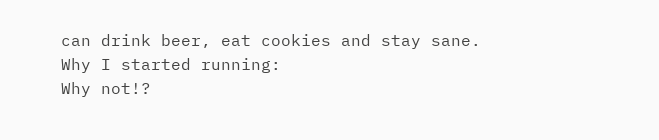can drink beer, eat cookies and stay sane.
Why I started running:
Why not!?